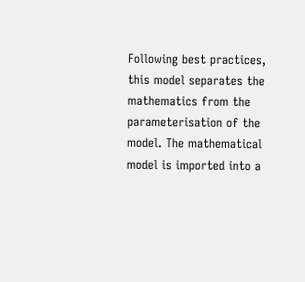Following best practices, this model separates the mathematics from the parameterisation of the model. The mathematical model is imported into a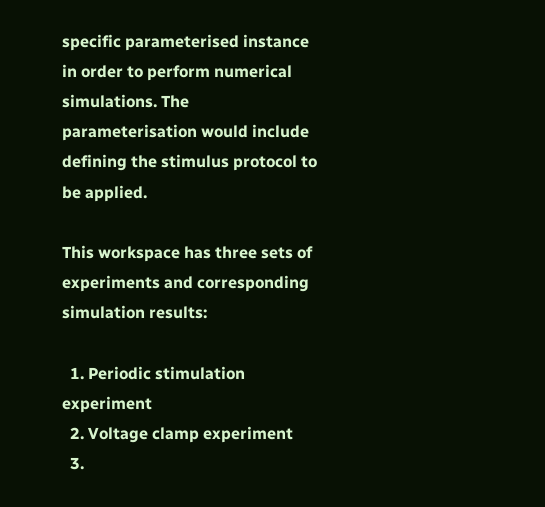specific parameterised instance in order to perform numerical simulations. The parameterisation would include defining the stimulus protocol to be applied.

This workspace has three sets of experiments and corresponding simulation results:

  1. Periodic stimulation experiment
  2. Voltage clamp experiment
  3.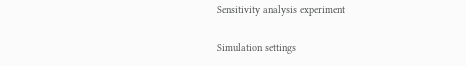Sensitivity analysis experiment

Simulation settings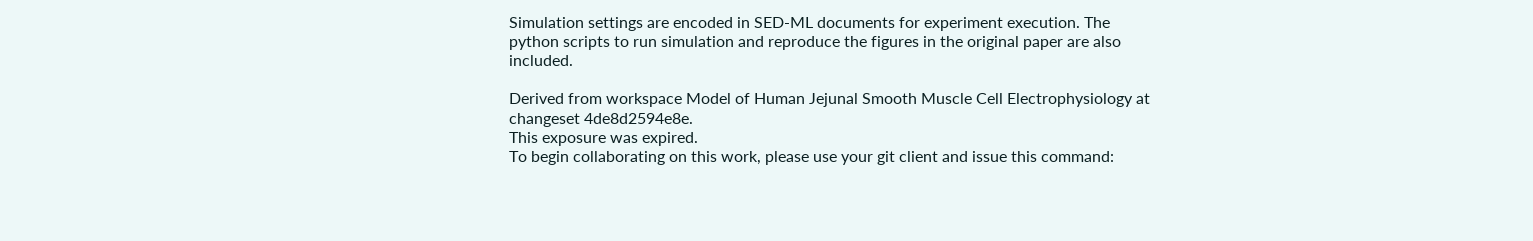Simulation settings are encoded in SED-ML documents for experiment execution. The python scripts to run simulation and reproduce the figures in the original paper are also included.

Derived from workspace Model of Human Jejunal Smooth Muscle Cell Electrophysiology at changeset 4de8d2594e8e.
This exposure was expired.
To begin collaborating on this work, please use your git client and issue this command: